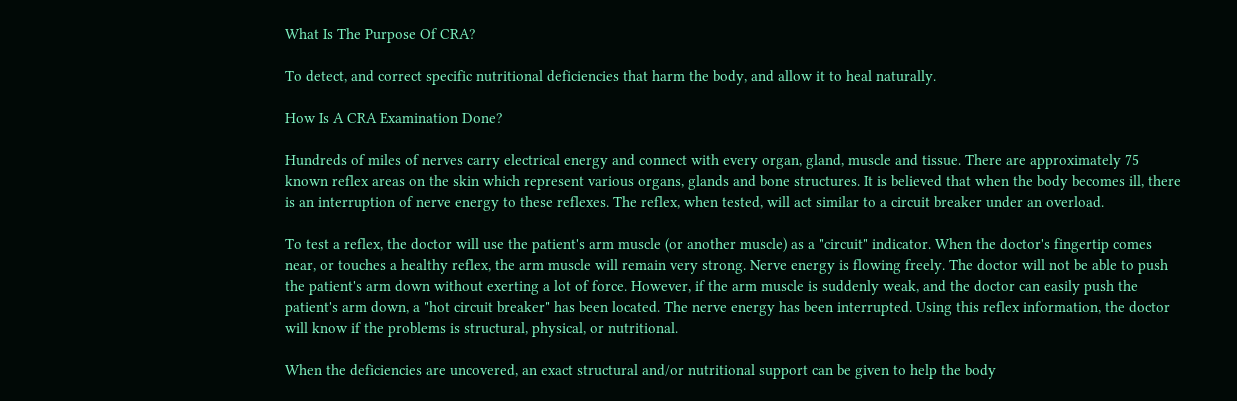What Is The Purpose Of CRA?

To detect, and correct specific nutritional deficiencies that harm the body, and allow it to heal naturally.

How Is A CRA Examination Done?

Hundreds of miles of nerves carry electrical energy and connect with every organ, gland, muscle and tissue. There are approximately 75 known reflex areas on the skin which represent various organs, glands and bone structures. It is believed that when the body becomes ill, there is an interruption of nerve energy to these reflexes. The reflex, when tested, will act similar to a circuit breaker under an overload.

To test a reflex, the doctor will use the patient's arm muscle (or another muscle) as a "circuit" indicator. When the doctor's fingertip comes near, or touches a healthy reflex, the arm muscle will remain very strong. Nerve energy is flowing freely. The doctor will not be able to push the patient's arm down without exerting a lot of force. However, if the arm muscle is suddenly weak, and the doctor can easily push the patient's arm down, a "hot circuit breaker" has been located. The nerve energy has been interrupted. Using this reflex information, the doctor will know if the problems is structural, physical, or nutritional.

When the deficiencies are uncovered, an exact structural and/or nutritional support can be given to help the body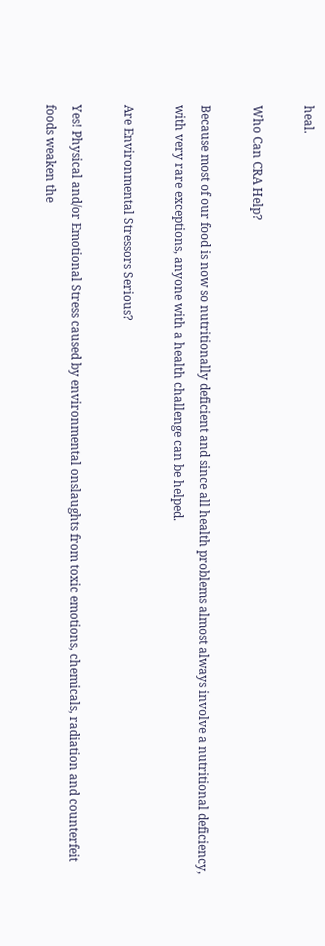heal.

Who Can CRA Help?

Because most of our food is now so nutritionally deficient and since all health problems almost always involve a nutritional deficiency, with very rare exceptions, anyone with a health challenge can be helped.

Are Environmental Stressors Serious?

Yes! Physical and/or Emotional Stress caused by environmental onslaughts from toxic emotions, chemicals, radiation and counterfeit foods weaken the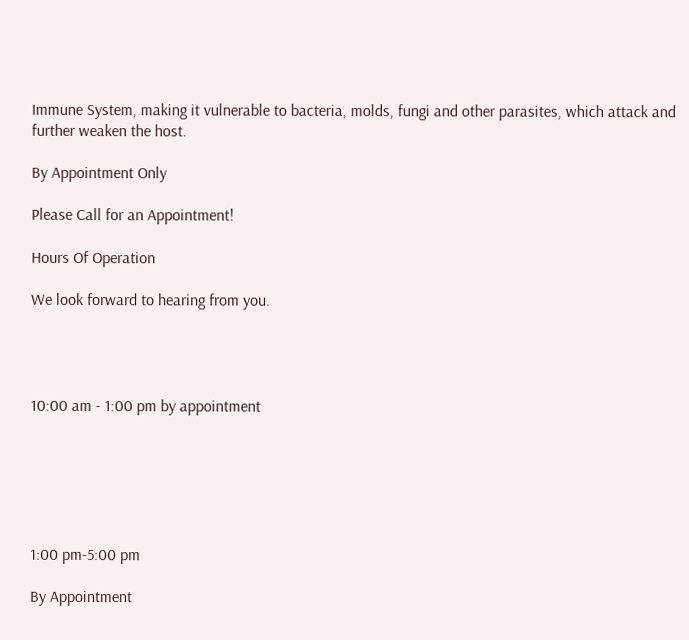Immune System, making it vulnerable to bacteria, molds, fungi and other parasites, which attack and further weaken the host.

By Appointment Only

Please Call for an Appointment!

Hours Of Operation

We look forward to hearing from you.




10:00 am - 1:00 pm by appointment






1:00 pm-5:00 pm

By Appointment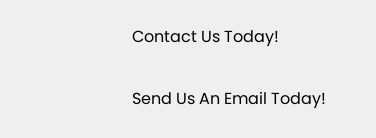Contact Us Today!

Send Us An Email Today!